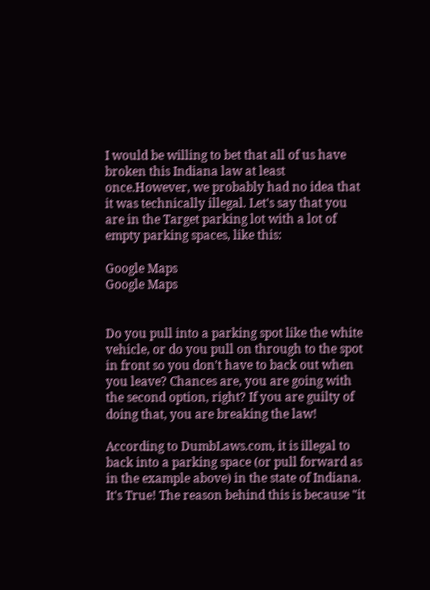I would be willing to bet that all of us have broken this Indiana law at least once.However, we probably had no idea that it was technically illegal. Let's say that you are in the Target parking lot with a lot of empty parking spaces, like this:

Google Maps
Google Maps


Do you pull into a parking spot like the white vehicle, or do you pull on through to the spot in front so you don't have to back out when you leave? Chances are, you are going with the second option, right? If you are guilty of doing that, you are breaking the law!

According to DumbLaws.com, it is illegal to back into a parking space (or pull forward as in the example above) in the state of Indiana. It's True! The reason behind this is because "it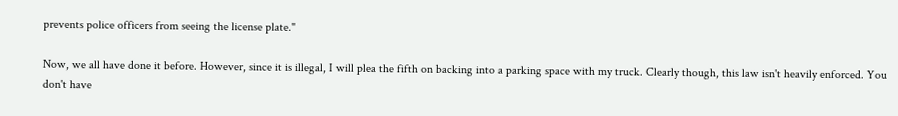prevents police officers from seeing the license plate."

Now, we all have done it before. However, since it is illegal, I will plea the fifth on backing into a parking space with my truck. Clearly though, this law isn't heavily enforced. You don't have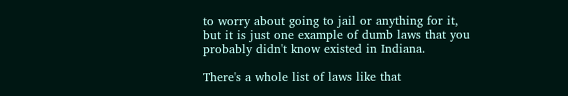to worry about going to jail or anything for it, but it is just one example of dumb laws that you probably didn't know existed in Indiana.

There's a whole list of laws like that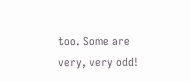too. Some are very, very odd!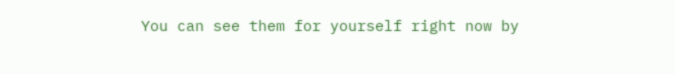You can see them for yourself right now by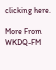clicking here.

More From WKDQ-FM